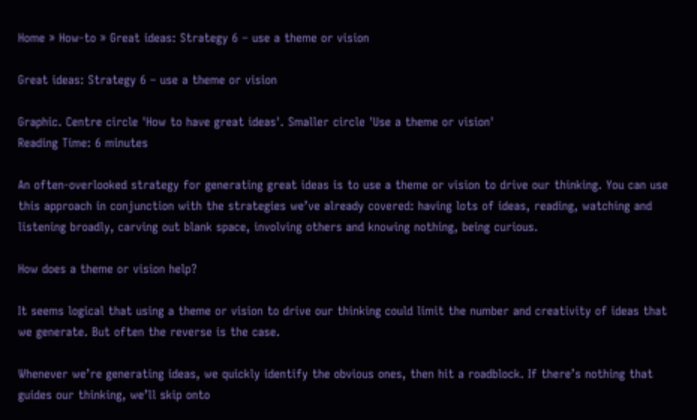Home » How-to » Great ideas: Strategy 6 – use a theme or vision

Great ideas: Strategy 6 – use a theme or vision

Graphic. Centre circle 'How to have great ideas'. Smaller circle 'Use a theme or vision'
Reading Time: 6 minutes

An often-overlooked strategy for generating great ideas is to use a theme or vision to drive our thinking. You can use this approach in conjunction with the strategies we’ve already covered: having lots of ideas, reading, watching and listening broadly, carving out blank space, involving others and knowing nothing, being curious.

How does a theme or vision help?

It seems logical that using a theme or vision to drive our thinking could limit the number and creativity of ideas that we generate. But often the reverse is the case.

Whenever we’re generating ideas, we quickly identify the obvious ones, then hit a roadblock. If there’s nothing that guides our thinking, we’ll skip onto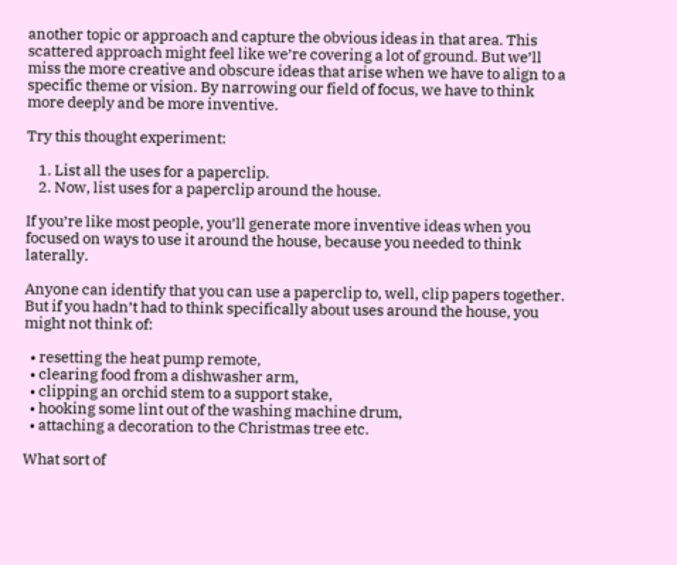another topic or approach and capture the obvious ideas in that area. This scattered approach might feel like we’re covering a lot of ground. But we’ll miss the more creative and obscure ideas that arise when we have to align to a specific theme or vision. By narrowing our field of focus, we have to think more deeply and be more inventive.

Try this thought experiment:

    1. List all the uses for a paperclip.
    2. Now, list uses for a paperclip around the house.

If you’re like most people, you’ll generate more inventive ideas when you focused on ways to use it around the house, because you needed to think laterally.

Anyone can identify that you can use a paperclip to, well, clip papers together. But if you hadn’t had to think specifically about uses around the house, you might not think of:

  • resetting the heat pump remote,
  • clearing food from a dishwasher arm,
  • clipping an orchid stem to a support stake,
  • hooking some lint out of the washing machine drum,
  • attaching a decoration to the Christmas tree etc.

What sort of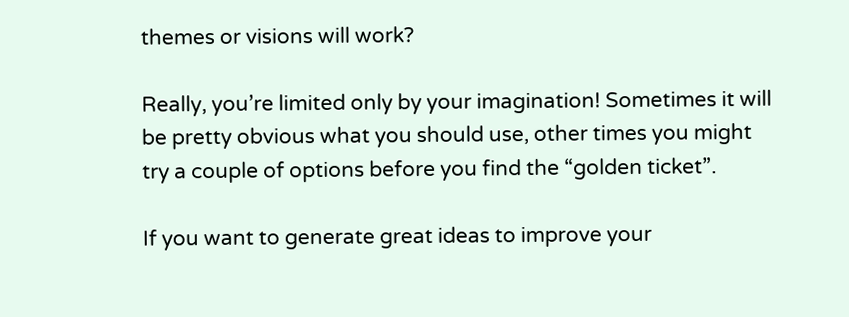themes or visions will work?

Really, you’re limited only by your imagination! Sometimes it will be pretty obvious what you should use, other times you might try a couple of options before you find the “golden ticket”.

If you want to generate great ideas to improve your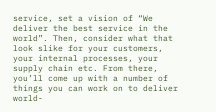service, set a vision of “We deliver the best service in the world”. Then, consider what that look slike for your customers, your internal processes, your supply chain etc. From there, you’ll come up with a number of things you can work on to deliver world-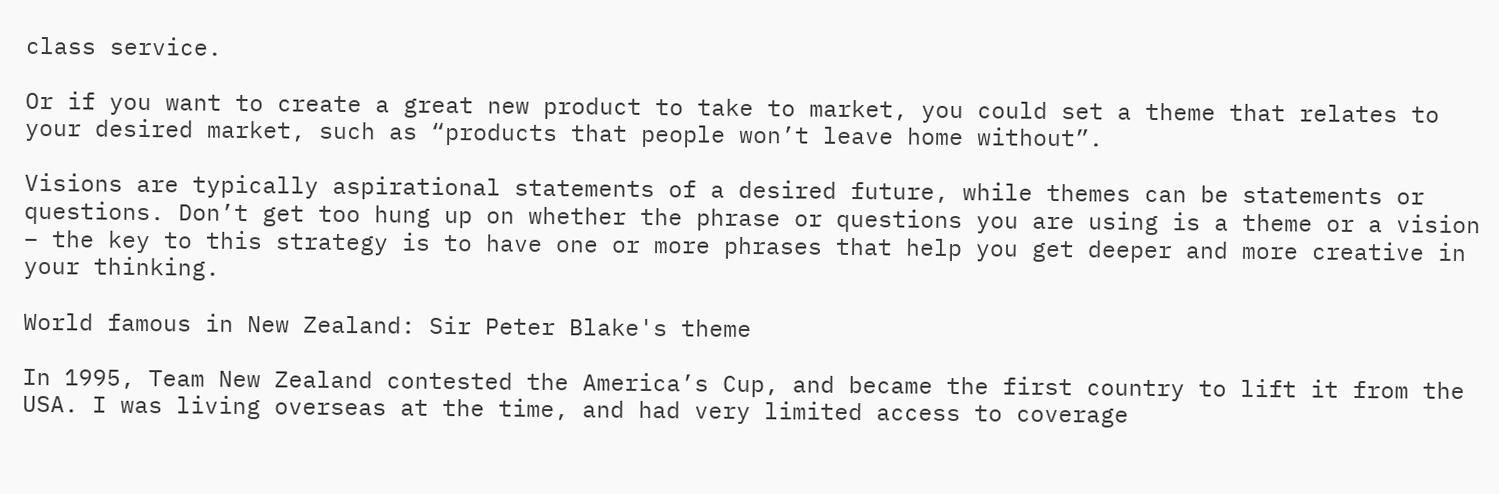class service.

Or if you want to create a great new product to take to market, you could set a theme that relates to your desired market, such as “products that people won’t leave home without”.

Visions are typically aspirational statements of a desired future, while themes can be statements or questions. Don’t get too hung up on whether the phrase or questions you are using is a theme or a vision – the key to this strategy is to have one or more phrases that help you get deeper and more creative in your thinking.

World famous in New Zealand: Sir Peter Blake's theme

In 1995, Team New Zealand contested the America’s Cup, and became the first country to lift it from the USA. I was living overseas at the time, and had very limited access to coverage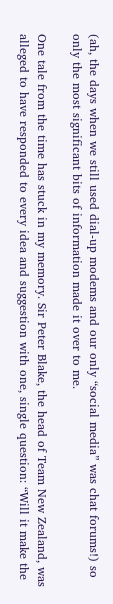(ah, the days when we still used dial-up modems and our only “social media” was chat forums!) so only the most significant bits of information made it over to me.

One tale from the time has stuck in my memory. Sir Peter Blake, the head of Team New Zealand, was alleged to have responded to every idea and suggestion with one, single question: “Will it make the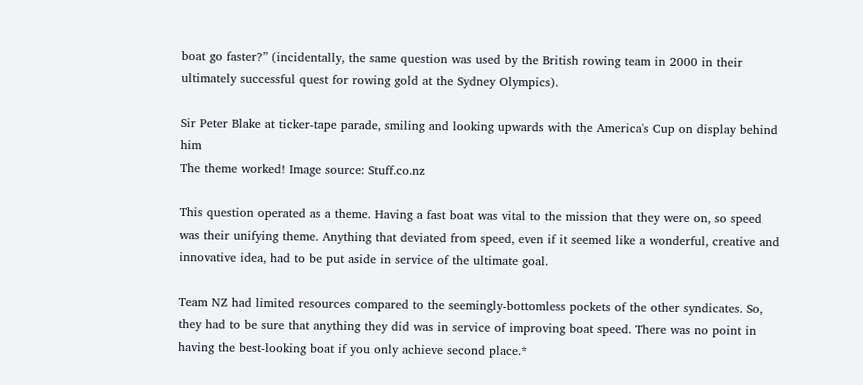boat go faster?” (incidentally, the same question was used by the British rowing team in 2000 in their ultimately successful quest for rowing gold at the Sydney Olympics).

Sir Peter Blake at ticker-tape parade, smiling and looking upwards with the America's Cup on display behind him
The theme worked! Image source: Stuff.co.nz

This question operated as a theme. Having a fast boat was vital to the mission that they were on, so speed was their unifying theme. Anything that deviated from speed, even if it seemed like a wonderful, creative and innovative idea, had to be put aside in service of the ultimate goal.

Team NZ had limited resources compared to the seemingly-bottomless pockets of the other syndicates. So, they had to be sure that anything they did was in service of improving boat speed. There was no point in having the best-looking boat if you only achieve second place.*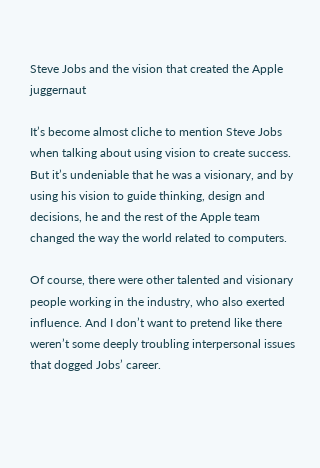Steve Jobs and the vision that created the Apple juggernaut

It’s become almost cliche to mention Steve Jobs when talking about using vision to create success. But it’s undeniable that he was a visionary, and by using his vision to guide thinking, design and decisions, he and the rest of the Apple team changed the way the world related to computers.

Of course, there were other talented and visionary people working in the industry, who also exerted influence. And I don’t want to pretend like there weren’t some deeply troubling interpersonal issues that dogged Jobs’ career.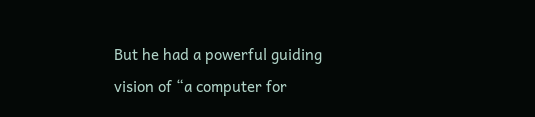But he had a powerful guiding vision of “a computer for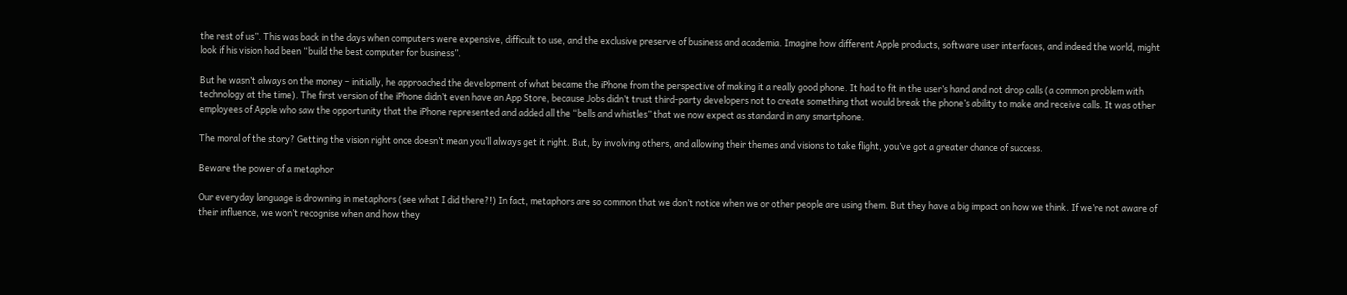the rest of us”. This was back in the days when computers were expensive, difficult to use, and the exclusive preserve of business and academia. Imagine how different Apple products, software user interfaces, and indeed the world, might look if his vision had been “build the best computer for business”.

But he wasn’t always on the money – initially, he approached the development of what became the iPhone from the perspective of making it a really good phone. It had to fit in the user’s hand and not drop calls (a common problem with technology at the time). The first version of the iPhone didn’t even have an App Store, because Jobs didn’t trust third-party developers not to create something that would break the phone’s ability to make and receive calls. It was other employees of Apple who saw the opportunity that the iPhone represented and added all the “bells and whistles” that we now expect as standard in any smartphone.

The moral of the story? Getting the vision right once doesn’t mean you’ll always get it right. But, by involving others, and allowing their themes and visions to take flight, you’ve got a greater chance of success.

Beware the power of a metaphor

Our everyday language is drowning in metaphors (see what I did there?!) In fact, metaphors are so common that we don’t notice when we or other people are using them. But they have a big impact on how we think. If we’re not aware of their influence, we won’t recognise when and how they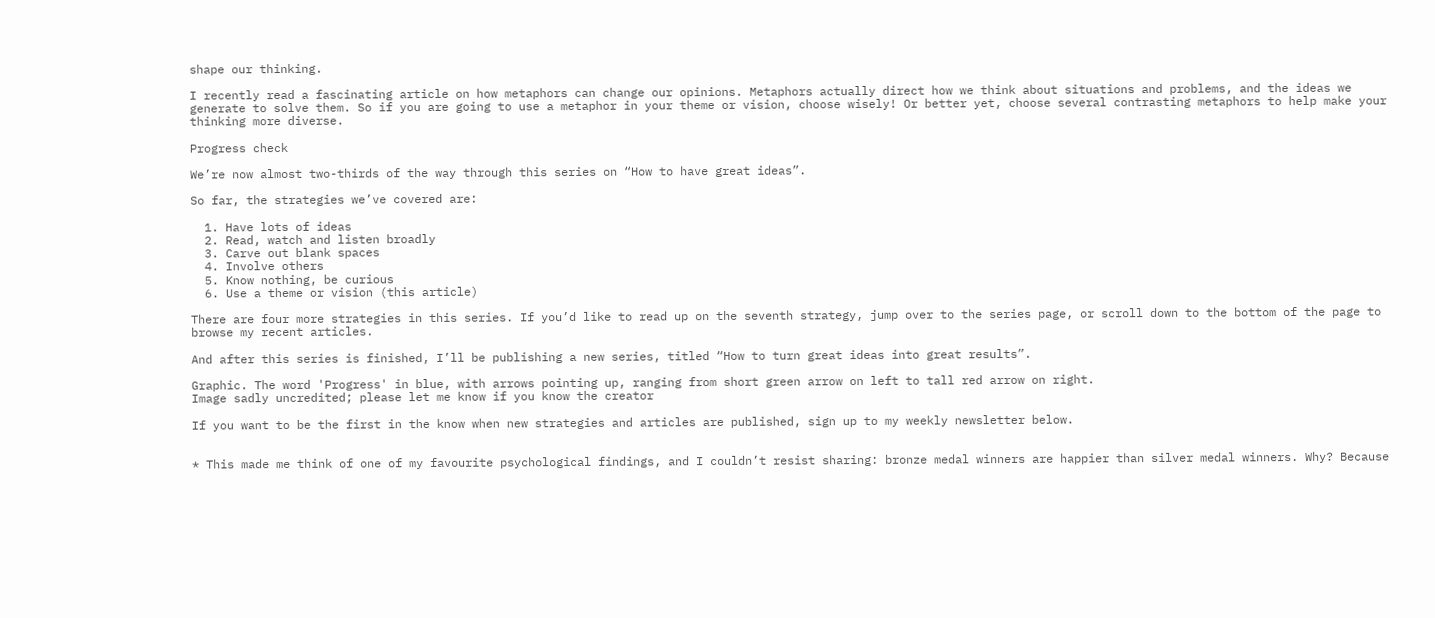shape our thinking.

I recently read a fascinating article on how metaphors can change our opinions. Metaphors actually direct how we think about situations and problems, and the ideas we generate to solve them. So if you are going to use a metaphor in your theme or vision, choose wisely! Or better yet, choose several contrasting metaphors to help make your thinking more diverse.

Progress check

We’re now almost two-thirds of the way through this series on “How to have great ideas”.

So far, the strategies we’ve covered are:

  1. Have lots of ideas
  2. Read, watch and listen broadly
  3. Carve out blank spaces
  4. Involve others
  5. Know nothing, be curious
  6. Use a theme or vision (this article)

There are four more strategies in this series. If you’d like to read up on the seventh strategy, jump over to the series page, or scroll down to the bottom of the page to browse my recent articles.

And after this series is finished, I’ll be publishing a new series, titled “How to turn great ideas into great results”.

Graphic. The word 'Progress' in blue, with arrows pointing up, ranging from short green arrow on left to tall red arrow on right.
Image sadly uncredited; please let me know if you know the creator

If you want to be the first in the know when new strategies and articles are published, sign up to my weekly newsletter below.


* This made me think of one of my favourite psychological findings, and I couldn’t resist sharing: bronze medal winners are happier than silver medal winners. Why? Because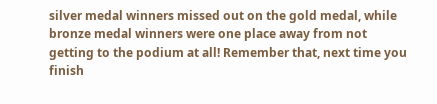silver medal winners missed out on the gold medal, while bronze medal winners were one place away from not getting to the podium at all! Remember that, next time you finish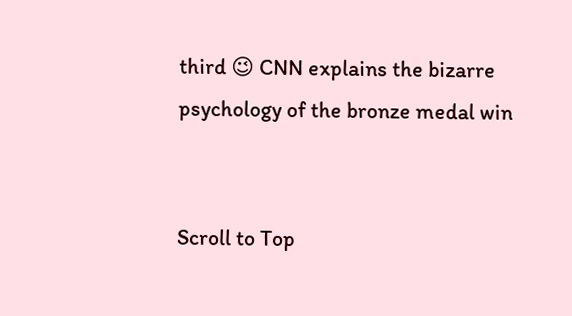third 😉 CNN explains the bizarre psychology of the bronze medal win


Scroll to Top